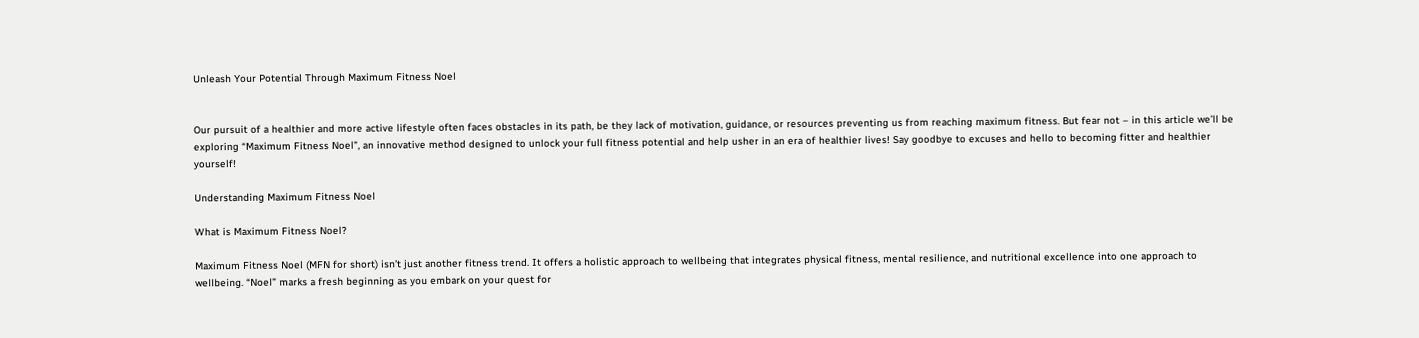Unleash Your Potential Through Maximum Fitness Noel


Our pursuit of a healthier and more active lifestyle often faces obstacles in its path, be they lack of motivation, guidance, or resources preventing us from reaching maximum fitness. But fear not – in this article we’ll be exploring “Maximum Fitness Noel”, an innovative method designed to unlock your full fitness potential and help usher in an era of healthier lives! Say goodbye to excuses and hello to becoming fitter and healthier yourself!

Understanding Maximum Fitness Noel

What is Maximum Fitness Noel?

Maximum Fitness Noel (MFN for short) isn’t just another fitness trend. It offers a holistic approach to wellbeing that integrates physical fitness, mental resilience, and nutritional excellence into one approach to wellbeing. “Noel” marks a fresh beginning as you embark on your quest for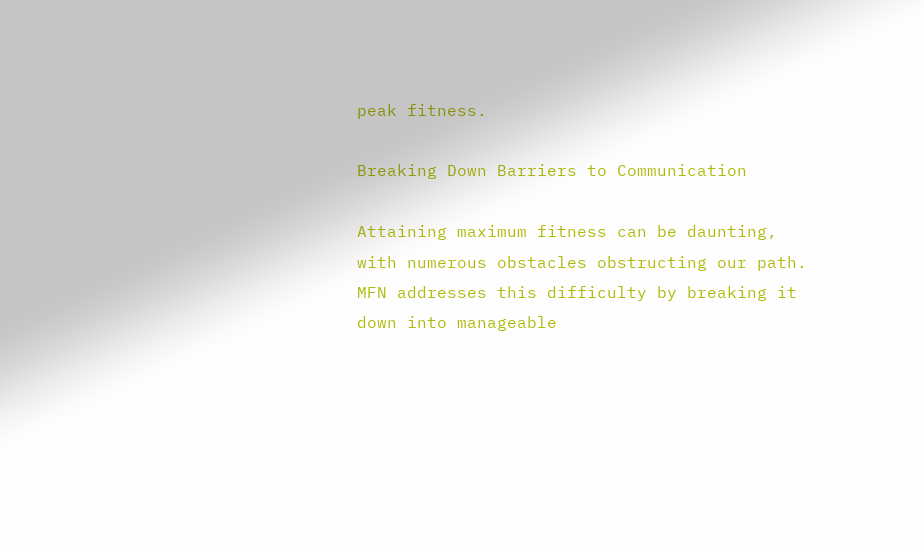peak fitness.

Breaking Down Barriers to Communication

Attaining maximum fitness can be daunting, with numerous obstacles obstructing our path. MFN addresses this difficulty by breaking it down into manageable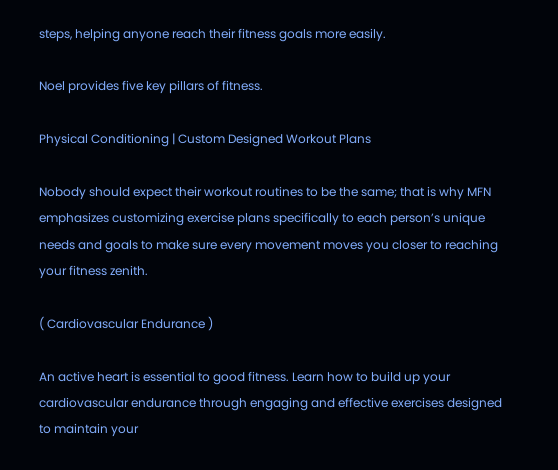steps, helping anyone reach their fitness goals more easily.

Noel provides five key pillars of fitness.

Physical Conditioning | Custom Designed Workout Plans

Nobody should expect their workout routines to be the same; that is why MFN emphasizes customizing exercise plans specifically to each person’s unique needs and goals to make sure every movement moves you closer to reaching your fitness zenith.

( Cardiovascular Endurance )

An active heart is essential to good fitness. Learn how to build up your cardiovascular endurance through engaging and effective exercises designed to maintain your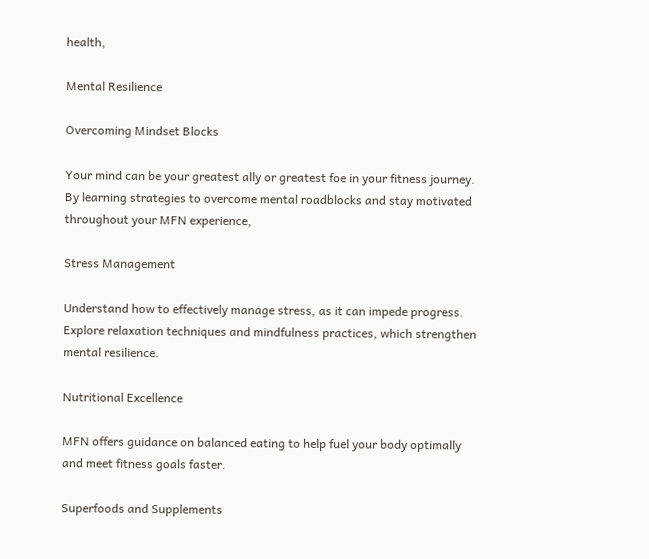health,

Mental Resilience

Overcoming Mindset Blocks

Your mind can be your greatest ally or greatest foe in your fitness journey. By learning strategies to overcome mental roadblocks and stay motivated throughout your MFN experience,

Stress Management

Understand how to effectively manage stress, as it can impede progress. Explore relaxation techniques and mindfulness practices, which strengthen mental resilience.

Nutritional Excellence

MFN offers guidance on balanced eating to help fuel your body optimally and meet fitness goals faster.

Superfoods and Supplements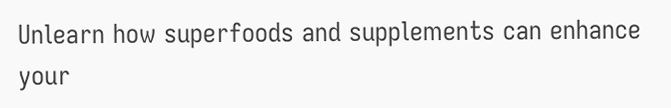Unlearn how superfoods and supplements can enhance your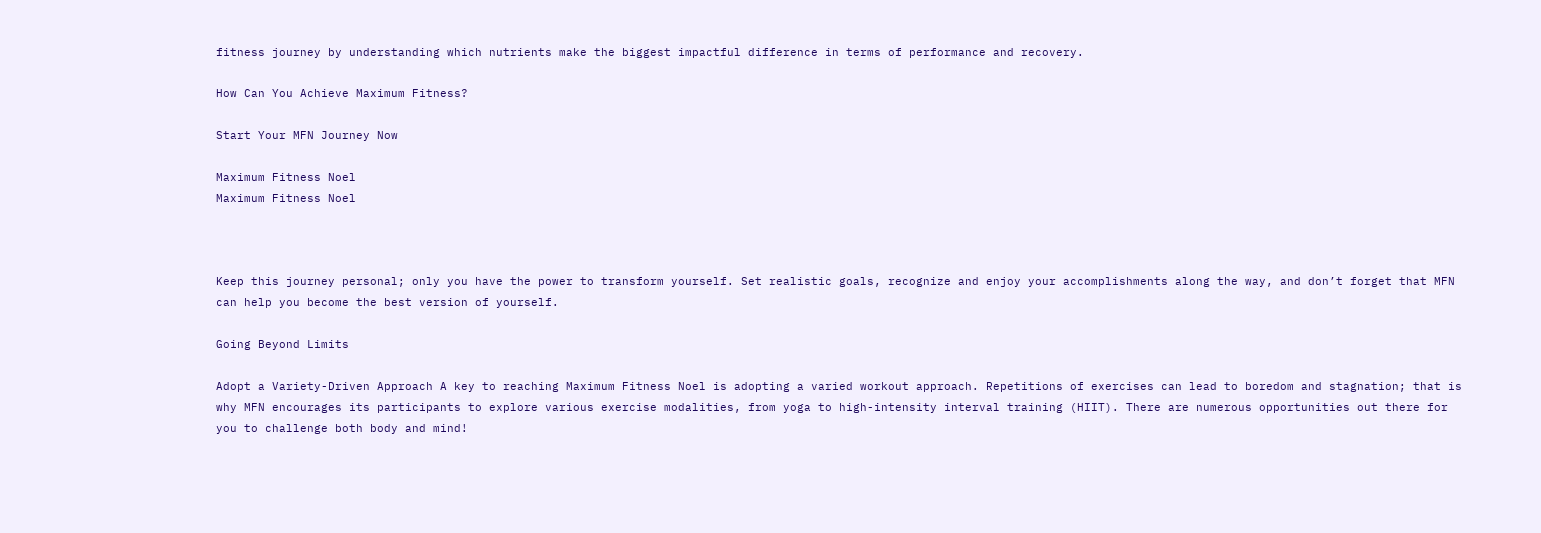fitness journey by understanding which nutrients make the biggest impactful difference in terms of performance and recovery.

How Can You Achieve Maximum Fitness?

Start Your MFN Journey Now

Maximum Fitness Noel
Maximum Fitness Noel



Keep this journey personal; only you have the power to transform yourself. Set realistic goals, recognize and enjoy your accomplishments along the way, and don’t forget that MFN can help you become the best version of yourself.

Going Beyond Limits

Adopt a Variety-Driven Approach A key to reaching Maximum Fitness Noel is adopting a varied workout approach. Repetitions of exercises can lead to boredom and stagnation; that is why MFN encourages its participants to explore various exercise modalities, from yoga to high-intensity interval training (HIIT). There are numerous opportunities out there for you to challenge both body and mind!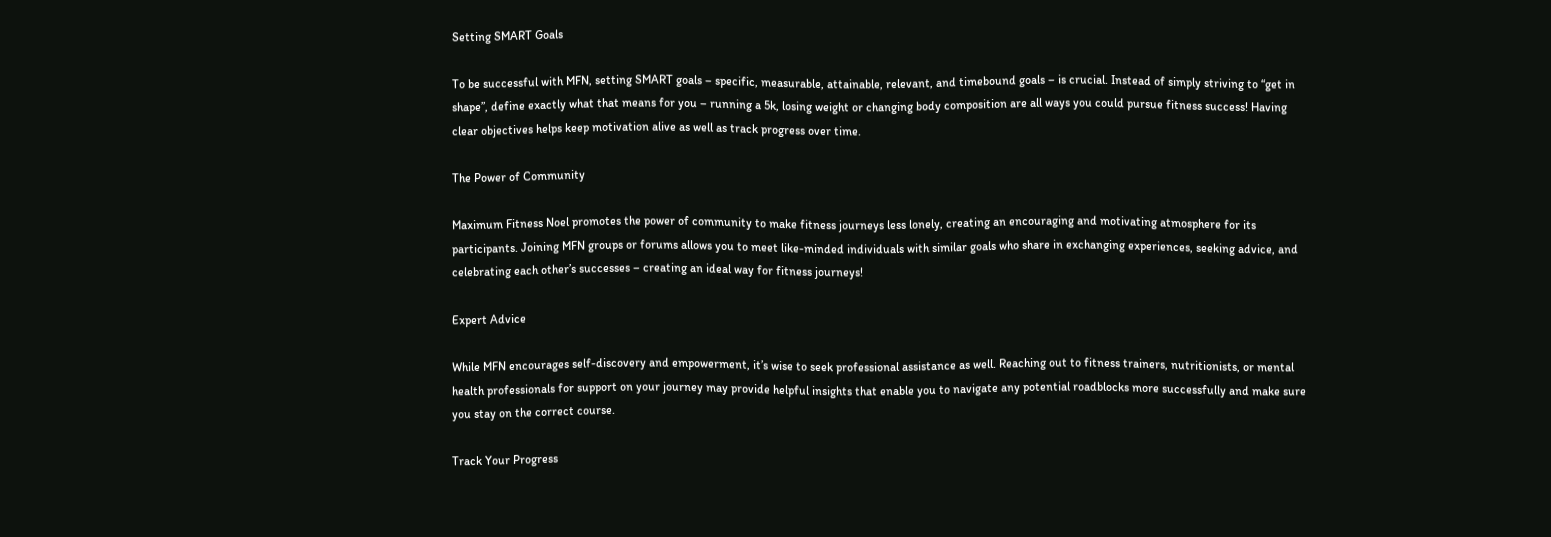Setting SMART Goals

To be successful with MFN, setting SMART goals – specific, measurable, attainable, relevant, and timebound goals – is crucial. Instead of simply striving to “get in shape”, define exactly what that means for you – running a 5k, losing weight or changing body composition are all ways you could pursue fitness success! Having clear objectives helps keep motivation alive as well as track progress over time.

The Power of Community

Maximum Fitness Noel promotes the power of community to make fitness journeys less lonely, creating an encouraging and motivating atmosphere for its participants. Joining MFN groups or forums allows you to meet like-minded individuals with similar goals who share in exchanging experiences, seeking advice, and celebrating each other’s successes – creating an ideal way for fitness journeys!

Expert Advice

While MFN encourages self-discovery and empowerment, it’s wise to seek professional assistance as well. Reaching out to fitness trainers, nutritionists, or mental health professionals for support on your journey may provide helpful insights that enable you to navigate any potential roadblocks more successfully and make sure you stay on the correct course.

Track Your Progress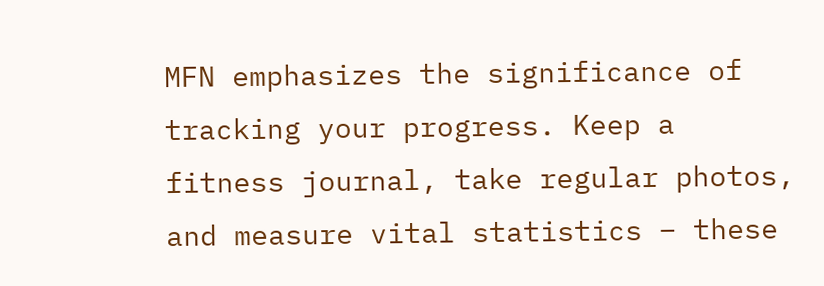MFN emphasizes the significance of tracking your progress. Keep a fitness journal, take regular photos, and measure vital statistics – these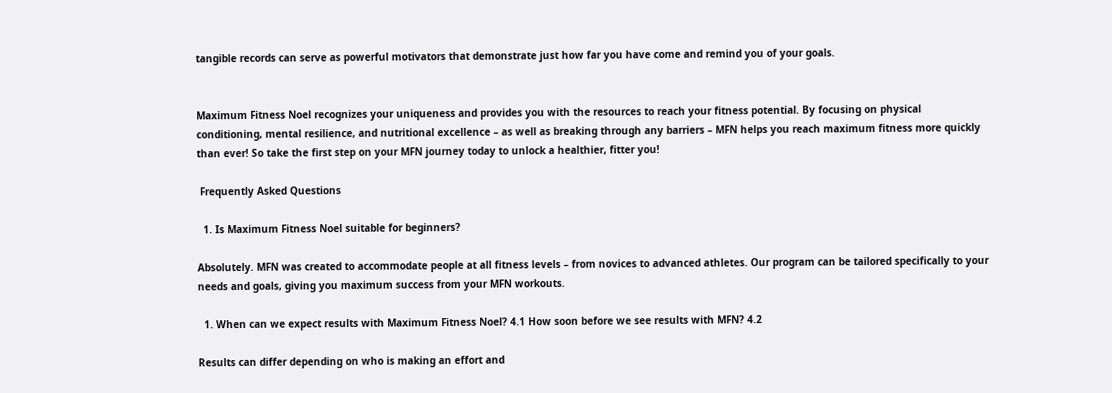tangible records can serve as powerful motivators that demonstrate just how far you have come and remind you of your goals.


Maximum Fitness Noel recognizes your uniqueness and provides you with the resources to reach your fitness potential. By focusing on physical conditioning, mental resilience, and nutritional excellence – as well as breaking through any barriers – MFN helps you reach maximum fitness more quickly than ever! So take the first step on your MFN journey today to unlock a healthier, fitter you!

 Frequently Asked Questions

  1. Is Maximum Fitness Noel suitable for beginners?

Absolutely. MFN was created to accommodate people at all fitness levels – from novices to advanced athletes. Our program can be tailored specifically to your needs and goals, giving you maximum success from your MFN workouts.

  1. When can we expect results with Maximum Fitness Noel? 4.1 How soon before we see results with MFN? 4.2

Results can differ depending on who is making an effort and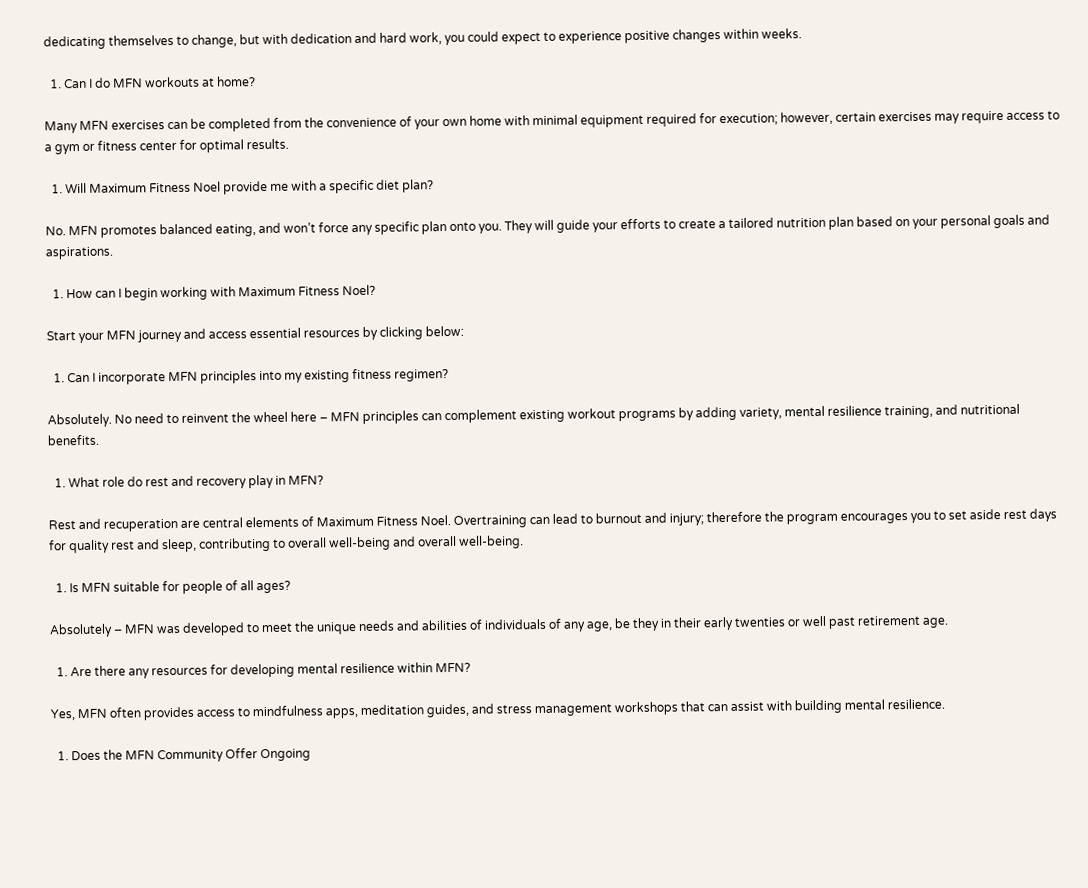dedicating themselves to change, but with dedication and hard work, you could expect to experience positive changes within weeks.

  1. Can I do MFN workouts at home?

Many MFN exercises can be completed from the convenience of your own home with minimal equipment required for execution; however, certain exercises may require access to a gym or fitness center for optimal results.

  1. Will Maximum Fitness Noel provide me with a specific diet plan?

No. MFN promotes balanced eating, and won’t force any specific plan onto you. They will guide your efforts to create a tailored nutrition plan based on your personal goals and aspirations.

  1. How can I begin working with Maximum Fitness Noel?

Start your MFN journey and access essential resources by clicking below:

  1. Can I incorporate MFN principles into my existing fitness regimen?

Absolutely. No need to reinvent the wheel here – MFN principles can complement existing workout programs by adding variety, mental resilience training, and nutritional benefits.

  1. What role do rest and recovery play in MFN?

Rest and recuperation are central elements of Maximum Fitness Noel. Overtraining can lead to burnout and injury; therefore the program encourages you to set aside rest days for quality rest and sleep, contributing to overall well-being and overall well-being.

  1. Is MFN suitable for people of all ages?

Absolutely – MFN was developed to meet the unique needs and abilities of individuals of any age, be they in their early twenties or well past retirement age.

  1. Are there any resources for developing mental resilience within MFN?

Yes, MFN often provides access to mindfulness apps, meditation guides, and stress management workshops that can assist with building mental resilience.

  1. Does the MFN Community Offer Ongoing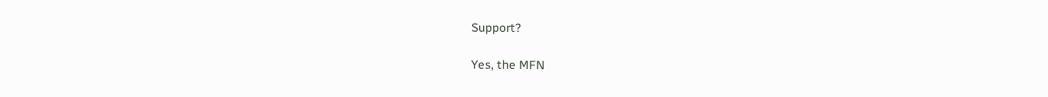Support?

Yes, the MFN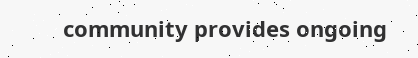community provides ongoing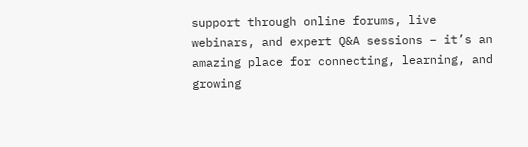support through online forums, live webinars, and expert Q&A sessions – it’s an amazing place for connecting, learning, and growing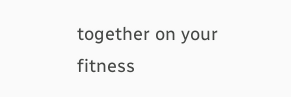together on your fitness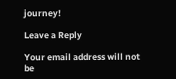journey!

Leave a Reply

Your email address will not be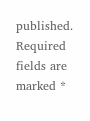published. Required fields are marked *